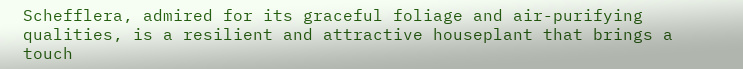Schefflera, admired for its graceful foliage and air-purifying qualities, is a resilient and attractive houseplant that brings a touch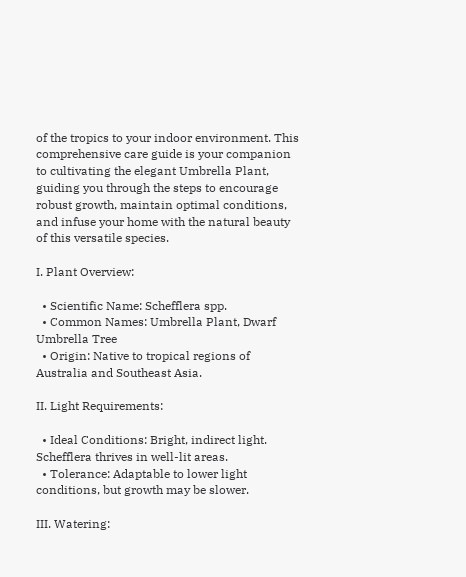of the tropics to your indoor environment. This comprehensive care guide is your companion to cultivating the elegant Umbrella Plant, guiding you through the steps to encourage robust growth, maintain optimal conditions, and infuse your home with the natural beauty of this versatile species.

I. Plant Overview:

  • Scientific Name: Schefflera spp.
  • Common Names: Umbrella Plant, Dwarf Umbrella Tree
  • Origin: Native to tropical regions of Australia and Southeast Asia.

II. Light Requirements:

  • Ideal Conditions: Bright, indirect light. Schefflera thrives in well-lit areas.
  • Tolerance: Adaptable to lower light conditions, but growth may be slower.

III. Watering: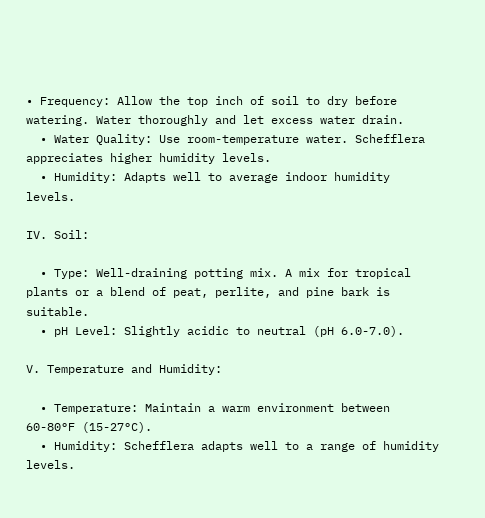• Frequency: Allow the top inch of soil to dry before watering. Water thoroughly and let excess water drain.
  • Water Quality: Use room-temperature water. Schefflera appreciates higher humidity levels.
  • Humidity: Adapts well to average indoor humidity levels.

IV. Soil:

  • Type: Well-draining potting mix. A mix for tropical plants or a blend of peat, perlite, and pine bark is suitable.
  • pH Level: Slightly acidic to neutral (pH 6.0-7.0).

V. Temperature and Humidity:

  • Temperature: Maintain a warm environment between 60-80°F (15-27°C).
  • Humidity: Schefflera adapts well to a range of humidity levels.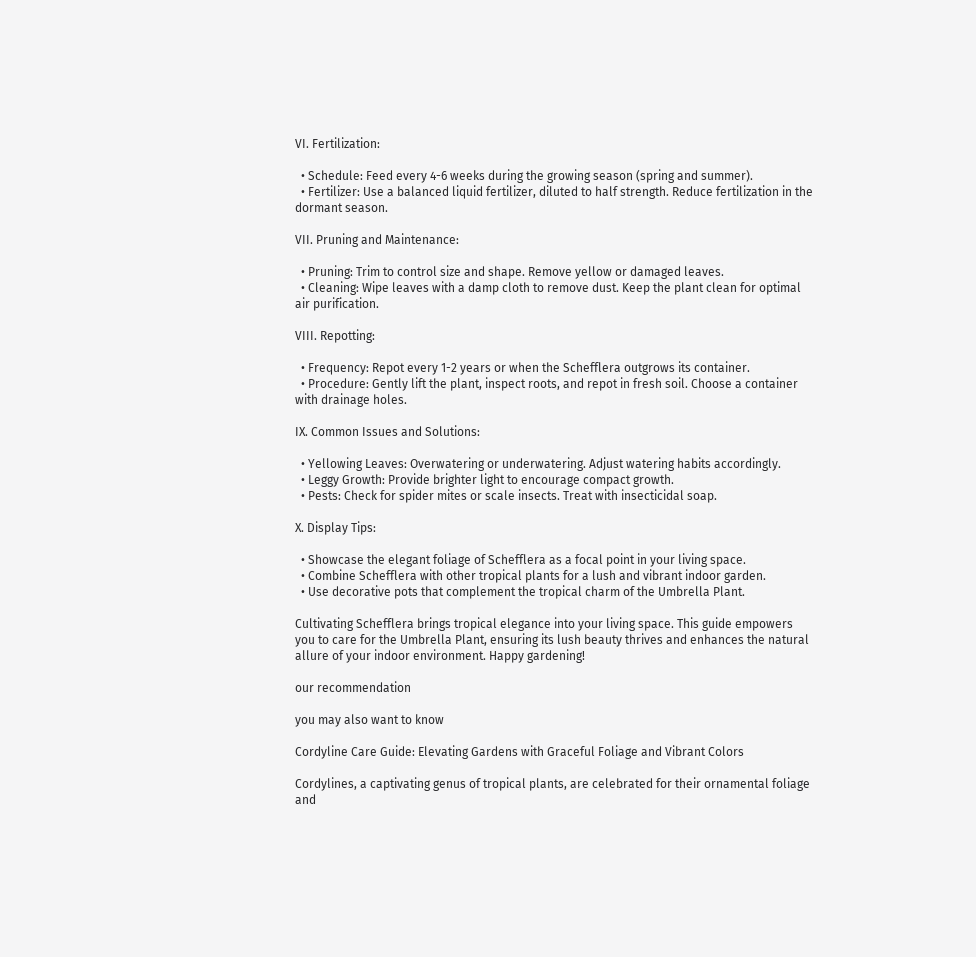VI. Fertilization:

  • Schedule: Feed every 4-6 weeks during the growing season (spring and summer).
  • Fertilizer: Use a balanced liquid fertilizer, diluted to half strength. Reduce fertilization in the dormant season.

VII. Pruning and Maintenance:

  • Pruning: Trim to control size and shape. Remove yellow or damaged leaves.
  • Cleaning: Wipe leaves with a damp cloth to remove dust. Keep the plant clean for optimal air purification.

VIII. Repotting:

  • Frequency: Repot every 1-2 years or when the Schefflera outgrows its container.
  • Procedure: Gently lift the plant, inspect roots, and repot in fresh soil. Choose a container with drainage holes.

IX. Common Issues and Solutions:

  • Yellowing Leaves: Overwatering or underwatering. Adjust watering habits accordingly.
  • Leggy Growth: Provide brighter light to encourage compact growth.
  • Pests: Check for spider mites or scale insects. Treat with insecticidal soap.

X. Display Tips:

  • Showcase the elegant foliage of Schefflera as a focal point in your living space.
  • Combine Schefflera with other tropical plants for a lush and vibrant indoor garden.
  • Use decorative pots that complement the tropical charm of the Umbrella Plant.

Cultivating Schefflera brings tropical elegance into your living space. This guide empowers you to care for the Umbrella Plant, ensuring its lush beauty thrives and enhances the natural allure of your indoor environment. Happy gardening!

our recommendation

you may also want to know

Cordyline Care Guide: Elevating Gardens with Graceful Foliage and Vibrant Colors

Cordylines, a captivating genus of tropical plants, are celebrated for their ornamental foliage and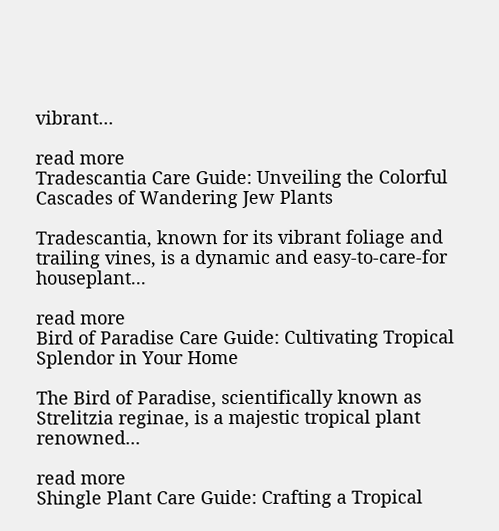vibrant...

read more
Tradescantia Care Guide: Unveiling the Colorful Cascades of Wandering Jew Plants

Tradescantia, known for its vibrant foliage and trailing vines, is a dynamic and easy-to-care-for houseplant...

read more
Bird of Paradise Care Guide: Cultivating Tropical Splendor in Your Home

The Bird of Paradise, scientifically known as Strelitzia reginae, is a majestic tropical plant renowned...

read more
Shingle Plant Care Guide: Crafting a Tropical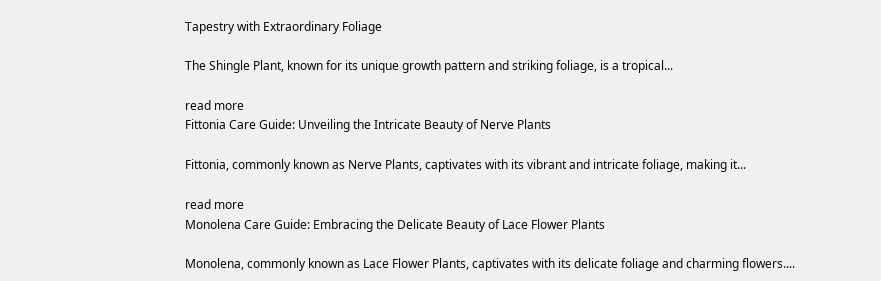Tapestry with Extraordinary Foliage

The Shingle Plant, known for its unique growth pattern and striking foliage, is a tropical...

read more
Fittonia Care Guide: Unveiling the Intricate Beauty of Nerve Plants

Fittonia, commonly known as Nerve Plants, captivates with its vibrant and intricate foliage, making it...

read more
Monolena Care Guide: Embracing the Delicate Beauty of Lace Flower Plants

Monolena, commonly known as Lace Flower Plants, captivates with its delicate foliage and charming flowers....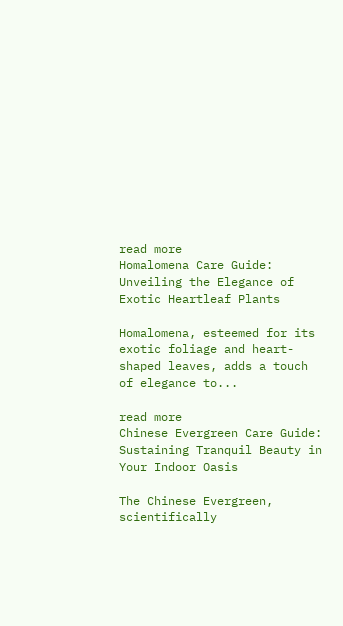read more
Homalomena Care Guide: Unveiling the Elegance of Exotic Heartleaf Plants

Homalomena, esteemed for its exotic foliage and heart-shaped leaves, adds a touch of elegance to...

read more
Chinese Evergreen Care Guide: Sustaining Tranquil Beauty in Your Indoor Oasis

The Chinese Evergreen, scientifically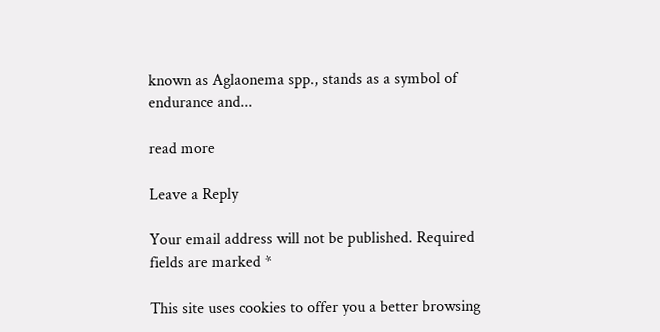known as Aglaonema spp., stands as a symbol of endurance and...

read more

Leave a Reply

Your email address will not be published. Required fields are marked *

This site uses cookies to offer you a better browsing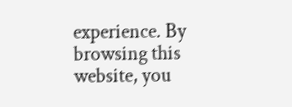experience. By browsing this website, you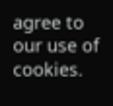agree to our use of cookies.